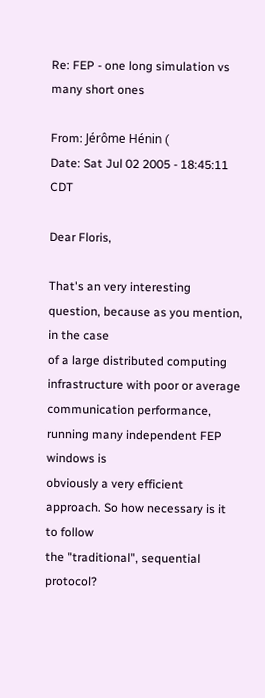Re: FEP - one long simulation vs many short ones

From: Jérôme Hénin (
Date: Sat Jul 02 2005 - 18:45:11 CDT

Dear Floris,

That's an very interesting question, because as you mention, in the case
of a large distributed computing infrastructure with poor or average
communication performance, running many independent FEP windows is
obviously a very efficient approach. So how necessary is it to follow
the "traditional", sequential protocol?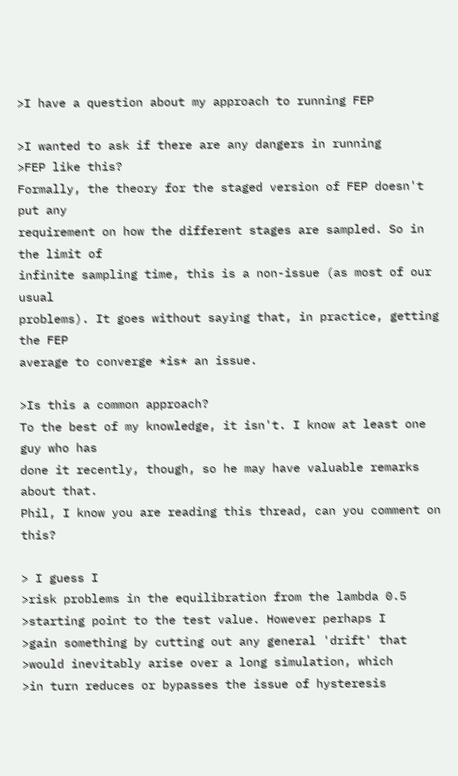>I have a question about my approach to running FEP

>I wanted to ask if there are any dangers in running
>FEP like this?
Formally, the theory for the staged version of FEP doesn't put any
requirement on how the different stages are sampled. So in the limit of
infinite sampling time, this is a non-issue (as most of our usual
problems). It goes without saying that, in practice, getting the FEP
average to converge *is* an issue.

>Is this a common approach?
To the best of my knowledge, it isn't. I know at least one guy who has
done it recently, though, so he may have valuable remarks about that.
Phil, I know you are reading this thread, can you comment on this?

> I guess I
>risk problems in the equilibration from the lambda 0.5
>starting point to the test value. However perhaps I
>gain something by cutting out any general 'drift' that
>would inevitably arise over a long simulation, which
>in turn reduces or bypasses the issue of hysteresis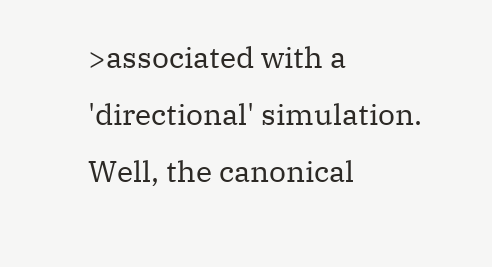>associated with a 'directional' simulation.
Well, the canonical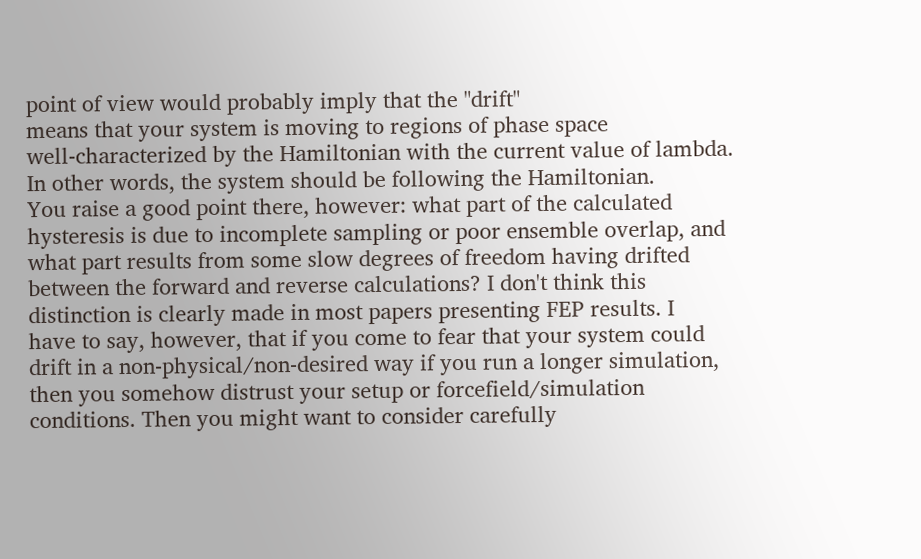point of view would probably imply that the "drift"
means that your system is moving to regions of phase space
well-characterized by the Hamiltonian with the current value of lambda.
In other words, the system should be following the Hamiltonian.
You raise a good point there, however: what part of the calculated
hysteresis is due to incomplete sampling or poor ensemble overlap, and
what part results from some slow degrees of freedom having drifted
between the forward and reverse calculations? I don't think this
distinction is clearly made in most papers presenting FEP results. I
have to say, however, that if you come to fear that your system could
drift in a non-physical/non-desired way if you run a longer simulation,
then you somehow distrust your setup or forcefield/simulation
conditions. Then you might want to consider carefully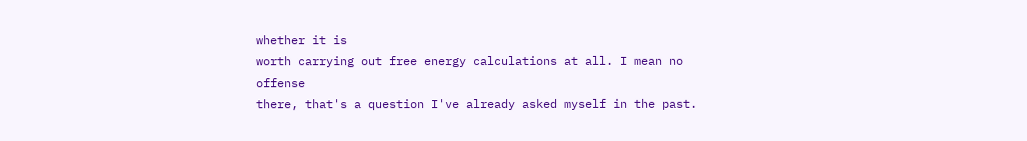whether it is
worth carrying out free energy calculations at all. I mean no offense
there, that's a question I've already asked myself in the past.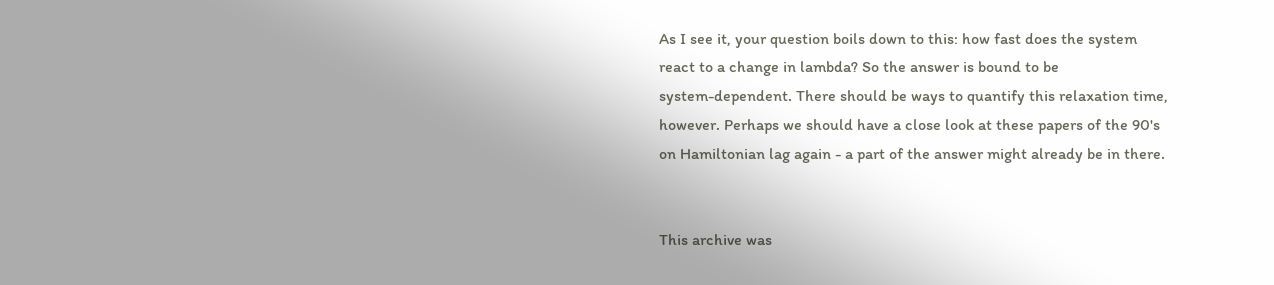As I see it, your question boils down to this: how fast does the system
react to a change in lambda? So the answer is bound to be
system-dependent. There should be ways to quantify this relaxation time,
however. Perhaps we should have a close look at these papers of the 90's
on Hamiltonian lag again - a part of the answer might already be in there.


This archive was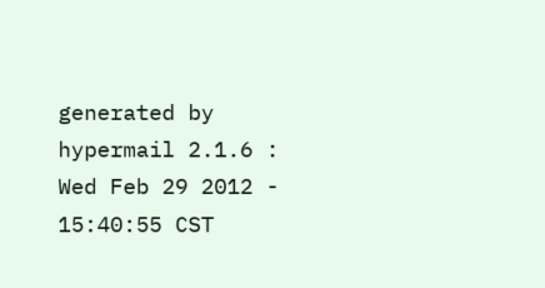generated by hypermail 2.1.6 : Wed Feb 29 2012 - 15:40:55 CST